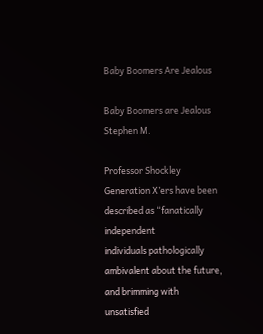Baby Boomers Are Jealous

Baby Boomers are Jealous
Stephen M.

Professor Shockley
Generation X’ers have been described as “fanatically independent
individuals pathologically ambivalent about the future, and brimming with
unsatisfied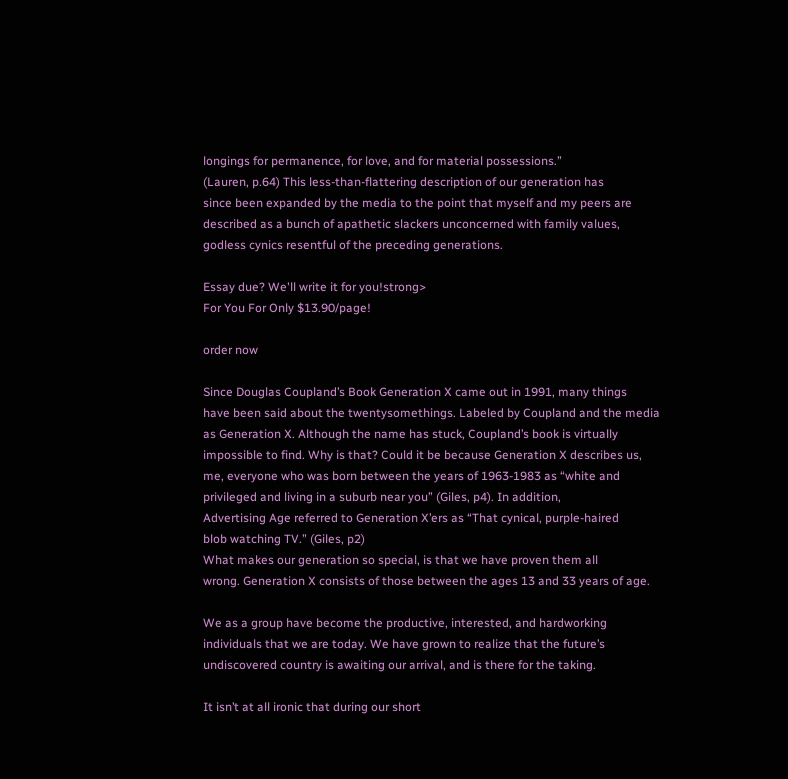longings for permanence, for love, and for material possessions.”
(Lauren, p.64) This less-than-flattering description of our generation has
since been expanded by the media to the point that myself and my peers are
described as a bunch of apathetic slackers unconcerned with family values,
godless cynics resentful of the preceding generations.

Essay due? We'll write it for you!strong>
For You For Only $13.90/page!

order now

Since Douglas Coupland’s Book Generation X came out in 1991, many things
have been said about the twentysomethings. Labeled by Coupland and the media
as Generation X. Although the name has stuck, Coupland’s book is virtually
impossible to find. Why is that? Could it be because Generation X describes us,
me, everyone who was born between the years of 1963-1983 as “white and
privileged and living in a suburb near you” (Giles, p4). In addition,
Advertising Age referred to Generation X’ers as “That cynical, purple-haired
blob watching TV.” (Giles, p2)
What makes our generation so special, is that we have proven them all
wrong. Generation X consists of those between the ages 13 and 33 years of age.

We as a group have become the productive, interested, and hardworking
individuals that we are today. We have grown to realize that the future’s
undiscovered country is awaiting our arrival, and is there for the taking.

It isn’t at all ironic that during our short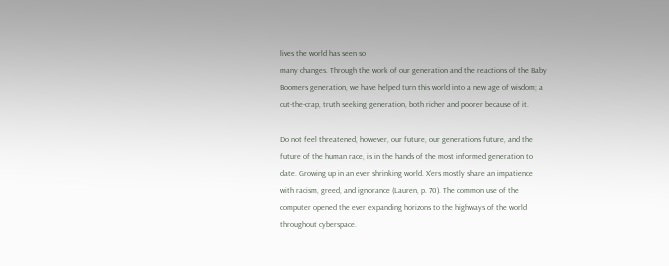lives the world has seen so
many changes. Through the work of our generation and the reactions of the Baby
Boomers generation, we have helped turn this world into a new age of wisdom; a
cut-the-crap, truth seeking generation, both richer and poorer because of it.

Do not feel threatened, however, our future, our generations future, and the
future of the human race, is in the hands of the most informed generation to
date. Growing up in an ever shrinking world. X’ers mostly share an impatience
with racism, greed, and ignorance (Lauren, p. 70). The common use of the
computer opened the ever expanding horizons to the highways of the world
throughout cyberspace.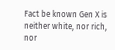Fact be known Gen X is neither white, nor rich, nor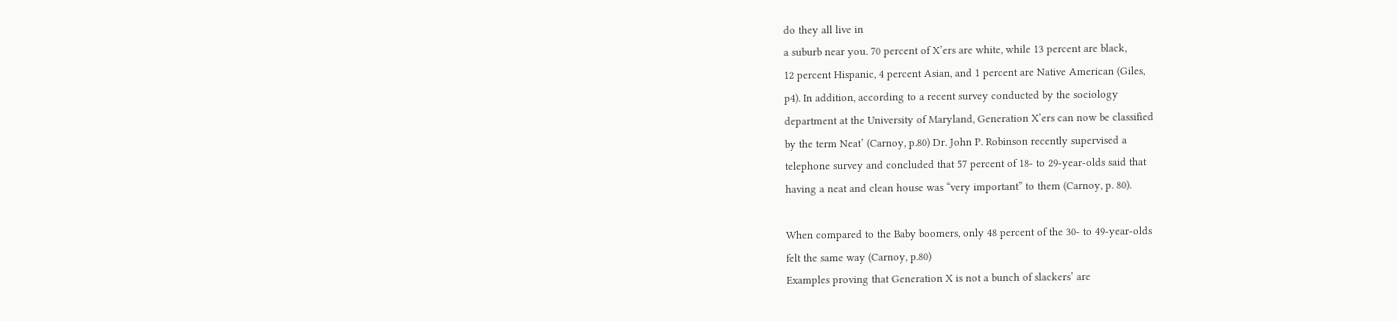do they all live in
a suburb near you. 70 percent of X’ers are white, while 13 percent are black,
12 percent Hispanic, 4 percent Asian, and 1 percent are Native American (Giles,
p4). In addition, according to a recent survey conducted by the sociology
department at the University of Maryland, Generation X’ers can now be classified
by the term Neat’ (Carnoy, p.80) Dr. John P. Robinson recently supervised a
telephone survey and concluded that 57 percent of 18- to 29-year-olds said that
having a neat and clean house was “very important” to them (Carnoy, p. 80).

When compared to the Baby boomers, only 48 percent of the 30- to 49-year-olds
felt the same way (Carnoy, p.80)
Examples proving that Generation X is not a bunch of slackers’ are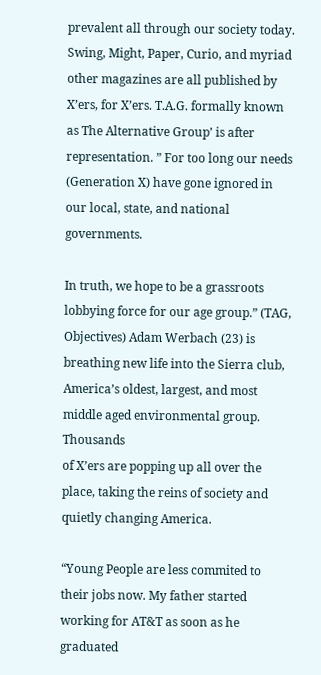prevalent all through our society today. Swing, Might, Paper, Curio, and myriad
other magazines are all published by X’ers, for X’ers. T.A.G. formally known
as The Alternative Group’ is after representation. ” For too long our needs
(Generation X) have gone ignored in our local, state, and national governments.

In truth, we hope to be a grassroots lobbying force for our age group.” (TAG,
Objectives) Adam Werbach (23) is breathing new life into the Sierra club,
America’s oldest, largest, and most middle aged environmental group. Thousands
of X’ers are popping up all over the place, taking the reins of society and
quietly changing America.

“Young People are less commited to their jobs now. My father started
working for AT&T as soon as he graduated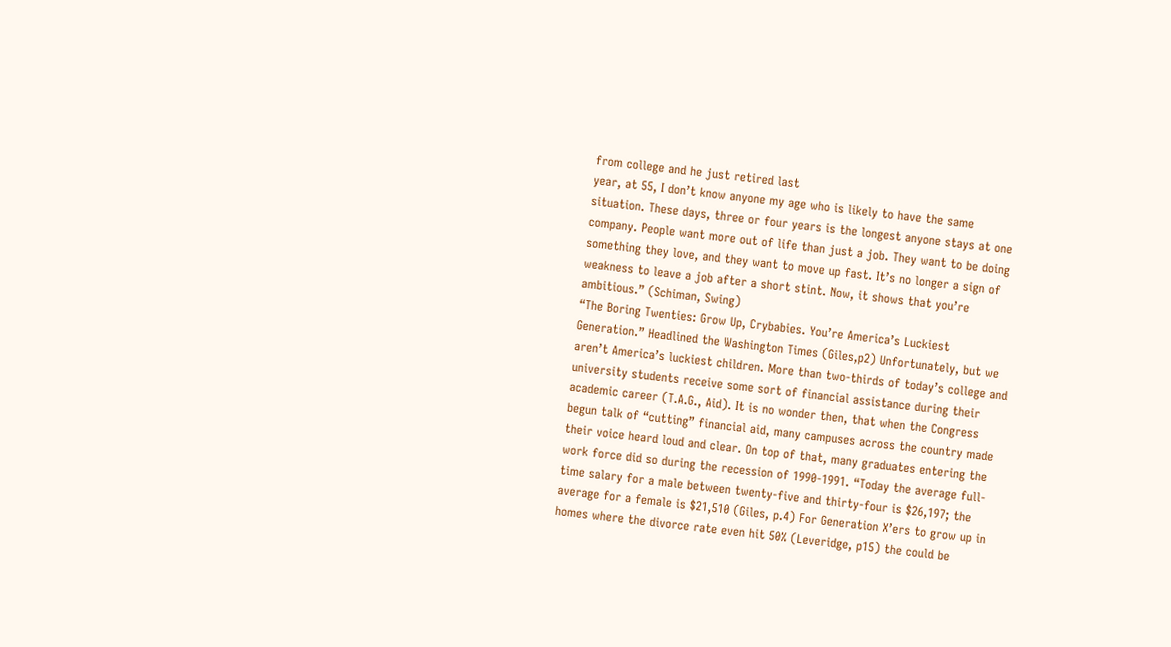from college and he just retired last
year, at 55, I don’t know anyone my age who is likely to have the same
situation. These days, three or four years is the longest anyone stays at one
company. People want more out of life than just a job. They want to be doing
something they love, and they want to move up fast. It’s no longer a sign of
weakness to leave a job after a short stint. Now, it shows that you’re
ambitious.” (Schiman, Swing)
“The Boring Twenties: Grow Up, Crybabies. You’re America’s Luckiest
Generation.” Headlined the Washington Times (Giles,p2) Unfortunately, but we
aren’t America’s luckiest children. More than two-thirds of today’s college and
university students receive some sort of financial assistance during their
academic career (T.A.G., Aid). It is no wonder then, that when the Congress
begun talk of “cutting” financial aid, many campuses across the country made
their voice heard loud and clear. On top of that, many graduates entering the
work force did so during the recession of 1990-1991. “Today the average full-
time salary for a male between twenty-five and thirty-four is $26,197; the
average for a female is $21,510 (Giles, p.4) For Generation X’ers to grow up in
homes where the divorce rate even hit 50% (Leveridge, p15) the could be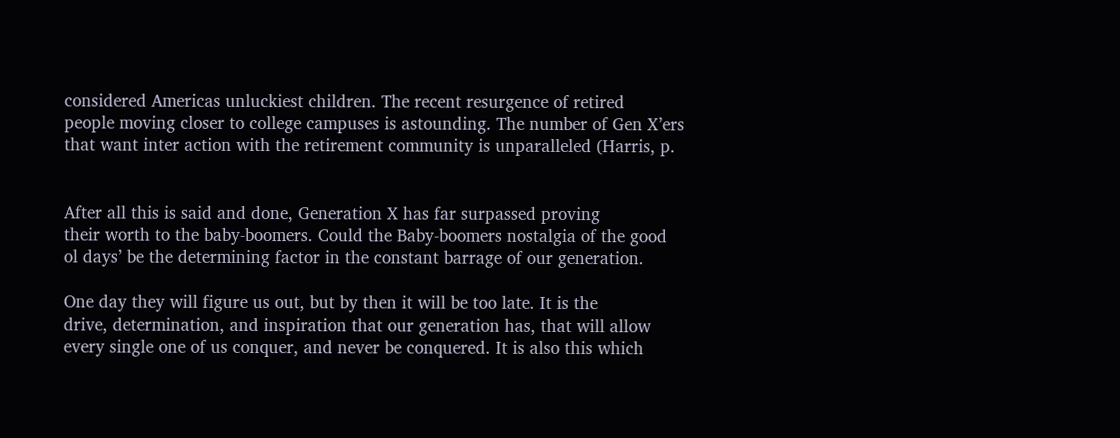considered Americas unluckiest children. The recent resurgence of retired
people moving closer to college campuses is astounding. The number of Gen X’ers
that want inter action with the retirement community is unparalleled (Harris, p.


After all this is said and done, Generation X has far surpassed proving
their worth to the baby-boomers. Could the Baby-boomers nostalgia of the good
ol days’ be the determining factor in the constant barrage of our generation.

One day they will figure us out, but by then it will be too late. It is the
drive, determination, and inspiration that our generation has, that will allow
every single one of us conquer, and never be conquered. It is also this which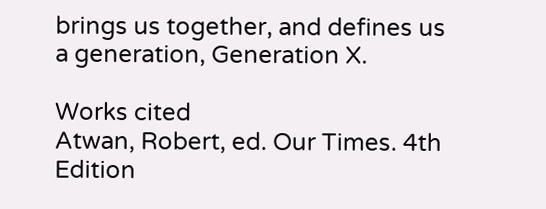brings us together, and defines us a generation, Generation X.

Works cited
Atwan, Robert, ed. Our Times. 4th Edition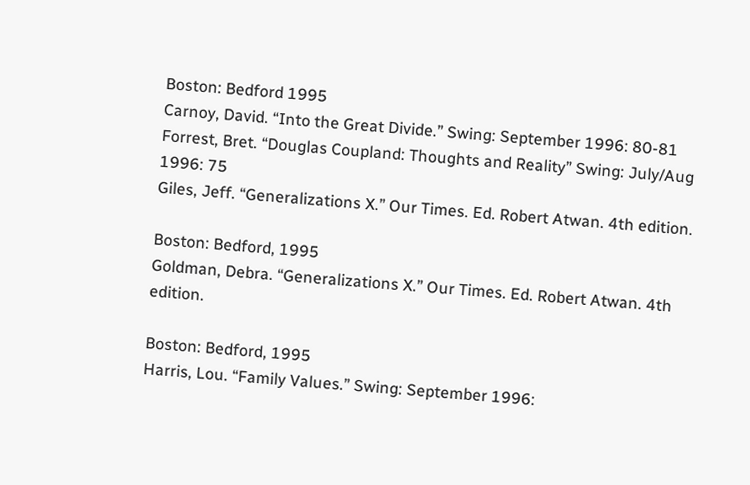Boston: Bedford 1995
Carnoy, David. “Into the Great Divide.” Swing: September 1996: 80-81
Forrest, Bret. “Douglas Coupland: Thoughts and Reality” Swing: July/Aug 1996: 75
Giles, Jeff. “Generalizations X.” Our Times. Ed. Robert Atwan. 4th edition.

Boston: Bedford, 1995
Goldman, Debra. “Generalizations X.” Our Times. Ed. Robert Atwan. 4th edition.

Boston: Bedford, 1995
Harris, Lou. “Family Values.” Swing: September 1996: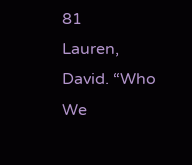81
Lauren, David. “Who We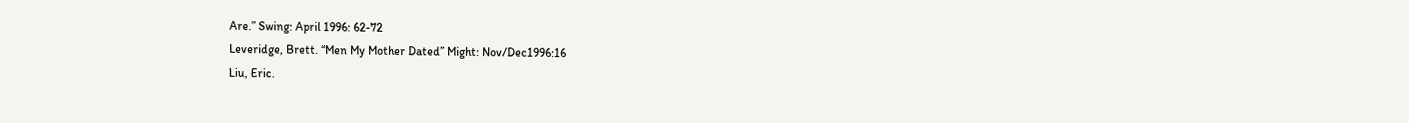Are.” Swing: April 1996: 62-72
Leveridge, Brett. “Men My Mother Dated” Might: Nov/Dec1996:16
Liu, Eric.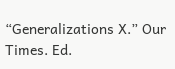“Generalizations X.” Our Times. Ed.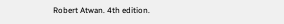Robert Atwan. 4th edition.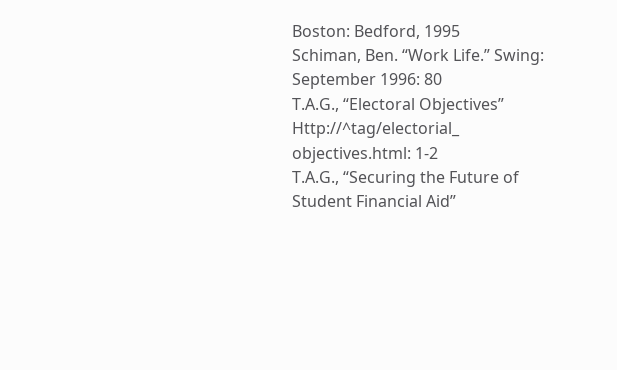Boston: Bedford, 1995
Schiman, Ben. “Work Life.” Swing: September 1996: 80
T.A.G., “Electoral Objectives” Http://^tag/electorial_
objectives.html: 1-2
T.A.G., “Securing the Future of Student Financial Aid”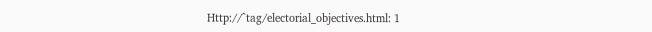Http://^tag/electorial_objectives.html: 1